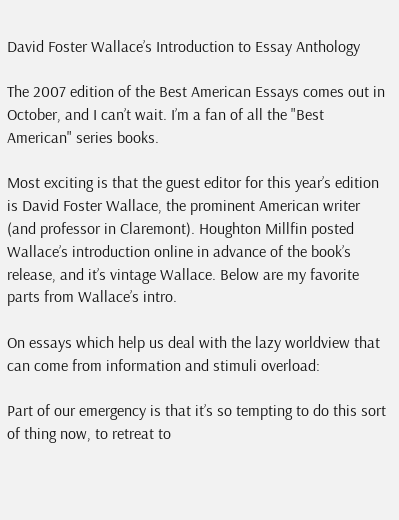David Foster Wallace’s Introduction to Essay Anthology

The 2007 edition of the Best American Essays comes out in October, and I can’t wait. I’m a fan of all the "Best American" series books.

Most exciting is that the guest editor for this year’s edition is David Foster Wallace, the prominent American writer (and professor in Claremont). Houghton Millfin posted Wallace’s introduction online in advance of the book’s release, and it’s vintage Wallace. Below are my favorite parts from Wallace’s intro.

On essays which help us deal with the lazy worldview that can come from information and stimuli overload:

Part of our emergency is that it’s so tempting to do this sort of thing now, to retreat to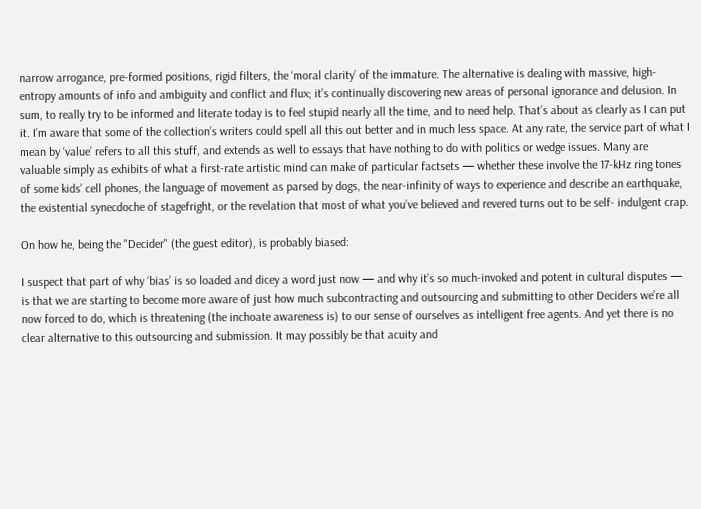narrow arrogance, pre-formed positions, rigid filters, the ‘moral clarity’ of the immature. The alternative is dealing with massive, high-entropy amounts of info and ambiguity and conflict and flux; it’s continually discovering new areas of personal ignorance and delusion. In sum, to really try to be informed and literate today is to feel stupid nearly all the time, and to need help. That’s about as clearly as I can put it. I’m aware that some of the collection’s writers could spell all this out better and in much less space. At any rate, the service part of what I mean by ‘value’ refers to all this stuff, and extends as well to essays that have nothing to do with politics or wedge issues. Many are valuable simply as exhibits of what a first-rate artistic mind can make of particular factsets — whether these involve the 17-kHz ring tones of some kids’ cell phones, the language of movement as parsed by dogs, the near-infinity of ways to experience and describe an earthquake, the existential synecdoche of stagefright, or the revelation that most of what you’ve believed and revered turns out to be self- indulgent crap.

On how he, being the "Decider" (the guest editor), is probably biased:

I suspect that part of why ‘bias’ is so loaded and dicey a word just now — and why it’s so much-invoked and potent in cultural disputes — is that we are starting to become more aware of just how much subcontracting and outsourcing and submitting to other Deciders we’re all now forced to do, which is threatening (the inchoate awareness is) to our sense of ourselves as intelligent free agents. And yet there is no clear alternative to this outsourcing and submission. It may possibly be that acuity and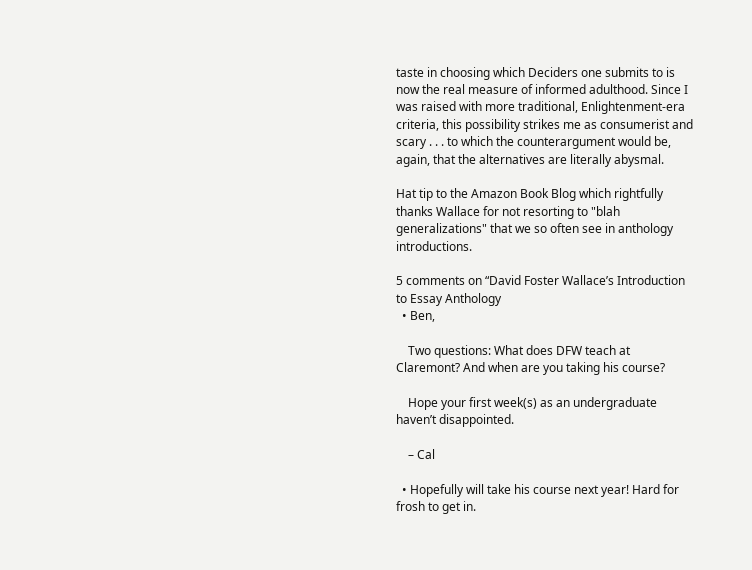taste in choosing which Deciders one submits to is now the real measure of informed adulthood. Since I was raised with more traditional, Enlightenment-era criteria, this possibility strikes me as consumerist and scary . . . to which the counterargument would be, again, that the alternatives are literally abysmal.

Hat tip to the Amazon Book Blog which rightfully thanks Wallace for not resorting to "blah generalizations" that we so often see in anthology introductions.

5 comments on “David Foster Wallace’s Introduction to Essay Anthology
  • Ben,

    Two questions: What does DFW teach at Claremont? And when are you taking his course?

    Hope your first week(s) as an undergraduate haven’t disappointed.

    – Cal

  • Hopefully will take his course next year! Hard for frosh to get in.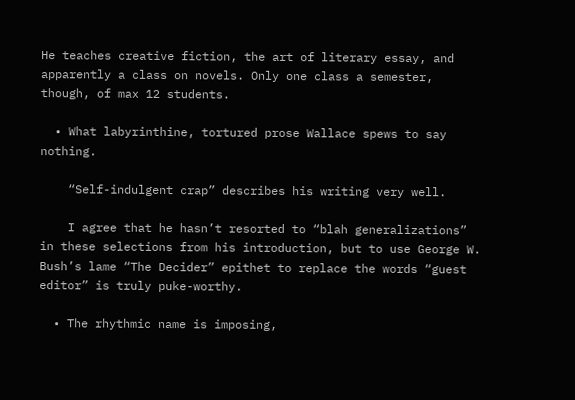He teaches creative fiction, the art of literary essay, and apparently a class on novels. Only one class a semester, though, of max 12 students.

  • What labyrinthine, tortured prose Wallace spews to say nothing.

    “Self-indulgent crap” describes his writing very well.

    I agree that he hasn’t resorted to “blah generalizations” in these selections from his introduction, but to use George W. Bush’s lame “The Decider” epithet to replace the words “guest editor” is truly puke-worthy.

  • The rhythmic name is imposing,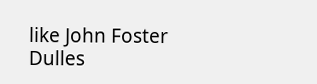like John Foster Dulles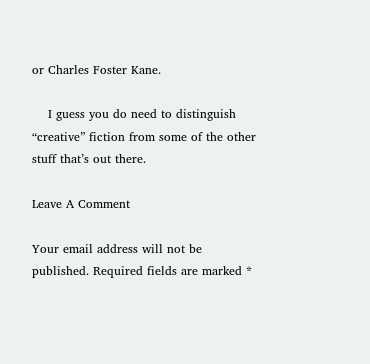or Charles Foster Kane.

    I guess you do need to distinguish “creative” fiction from some of the other stuff that’s out there.

Leave A Comment

Your email address will not be published. Required fields are marked *